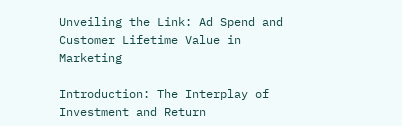Unveiling the Link: Ad Spend and Customer Lifetime Value in Marketing

Introduction: The Interplay of Investment and Return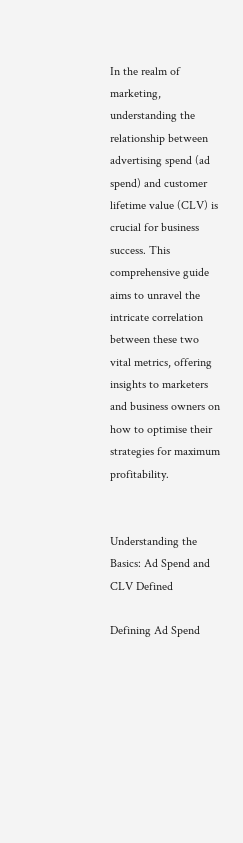In the realm of marketing, understanding the relationship between advertising spend (ad spend) and customer lifetime value (CLV) is crucial for business success. This comprehensive guide aims to unravel the intricate correlation between these two vital metrics, offering insights to marketers and business owners on how to optimise their strategies for maximum profitability.


Understanding the Basics: Ad Spend and CLV Defined

Defining Ad Spend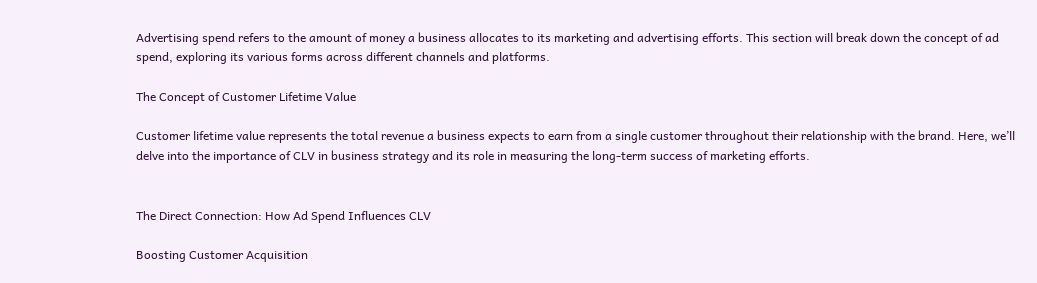Advertising spend refers to the amount of money a business allocates to its marketing and advertising efforts. This section will break down the concept of ad spend, exploring its various forms across different channels and platforms.

The Concept of Customer Lifetime Value

Customer lifetime value represents the total revenue a business expects to earn from a single customer throughout their relationship with the brand. Here, we’ll delve into the importance of CLV in business strategy and its role in measuring the long-term success of marketing efforts.


The Direct Connection: How Ad Spend Influences CLV

Boosting Customer Acquisition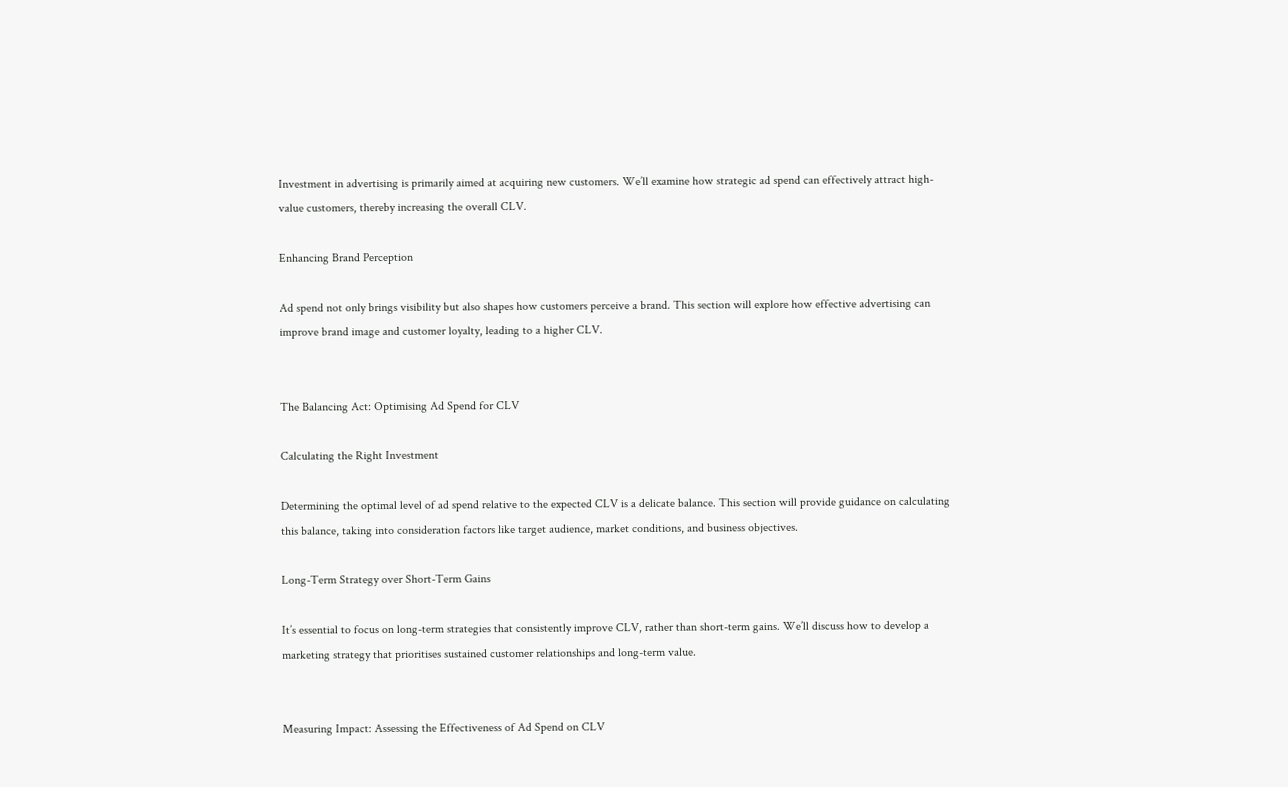Investment in advertising is primarily aimed at acquiring new customers. We’ll examine how strategic ad spend can effectively attract high-value customers, thereby increasing the overall CLV.

Enhancing Brand Perception

Ad spend not only brings visibility but also shapes how customers perceive a brand. This section will explore how effective advertising can improve brand image and customer loyalty, leading to a higher CLV.


The Balancing Act: Optimising Ad Spend for CLV

Calculating the Right Investment

Determining the optimal level of ad spend relative to the expected CLV is a delicate balance. This section will provide guidance on calculating this balance, taking into consideration factors like target audience, market conditions, and business objectives.

Long-Term Strategy over Short-Term Gains

It’s essential to focus on long-term strategies that consistently improve CLV, rather than short-term gains. We’ll discuss how to develop a marketing strategy that prioritises sustained customer relationships and long-term value.


Measuring Impact: Assessing the Effectiveness of Ad Spend on CLV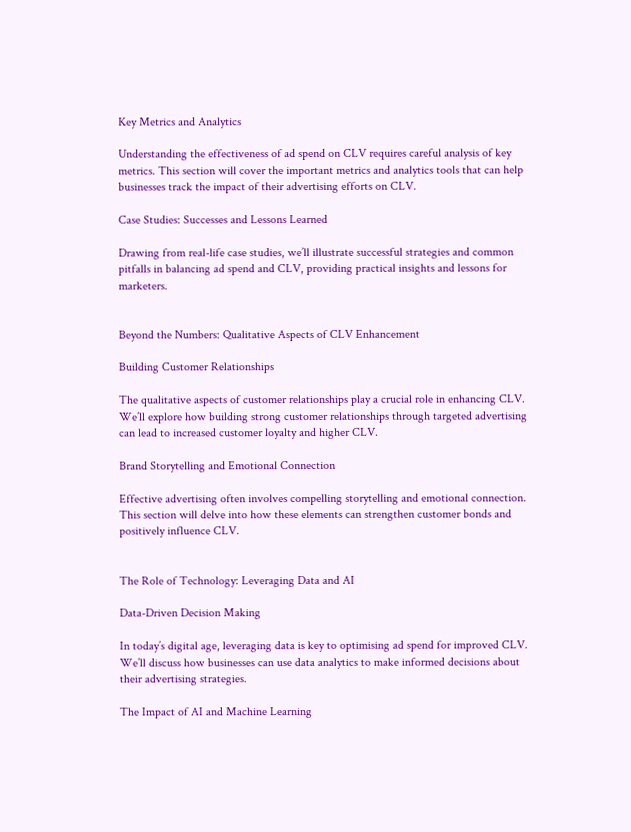Key Metrics and Analytics

Understanding the effectiveness of ad spend on CLV requires careful analysis of key metrics. This section will cover the important metrics and analytics tools that can help businesses track the impact of their advertising efforts on CLV.

Case Studies: Successes and Lessons Learned

Drawing from real-life case studies, we’ll illustrate successful strategies and common pitfalls in balancing ad spend and CLV, providing practical insights and lessons for marketers.


Beyond the Numbers: Qualitative Aspects of CLV Enhancement

Building Customer Relationships

The qualitative aspects of customer relationships play a crucial role in enhancing CLV. We’ll explore how building strong customer relationships through targeted advertising can lead to increased customer loyalty and higher CLV.

Brand Storytelling and Emotional Connection

Effective advertising often involves compelling storytelling and emotional connection. This section will delve into how these elements can strengthen customer bonds and positively influence CLV.


The Role of Technology: Leveraging Data and AI

Data-Driven Decision Making

In today’s digital age, leveraging data is key to optimising ad spend for improved CLV. We’ll discuss how businesses can use data analytics to make informed decisions about their advertising strategies.

The Impact of AI and Machine Learning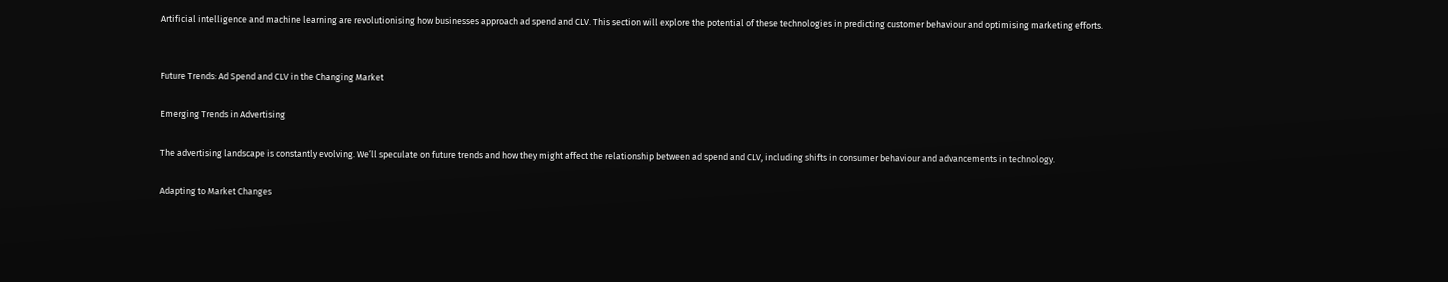Artificial intelligence and machine learning are revolutionising how businesses approach ad spend and CLV. This section will explore the potential of these technologies in predicting customer behaviour and optimising marketing efforts.


Future Trends: Ad Spend and CLV in the Changing Market

Emerging Trends in Advertising

The advertising landscape is constantly evolving. We’ll speculate on future trends and how they might affect the relationship between ad spend and CLV, including shifts in consumer behaviour and advancements in technology.

Adapting to Market Changes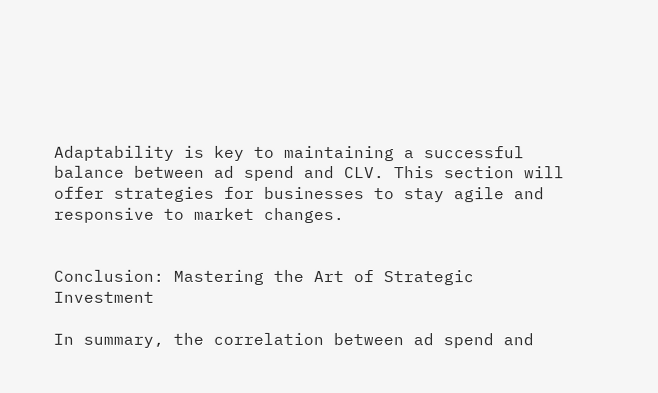Adaptability is key to maintaining a successful balance between ad spend and CLV. This section will offer strategies for businesses to stay agile and responsive to market changes.


Conclusion: Mastering the Art of Strategic Investment

In summary, the correlation between ad spend and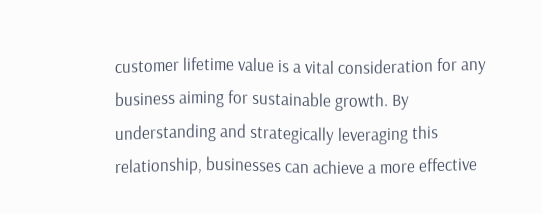customer lifetime value is a vital consideration for any business aiming for sustainable growth. By understanding and strategically leveraging this relationship, businesses can achieve a more effective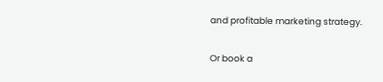and profitable marketing strategy.

Or book a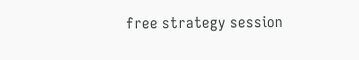free strategy session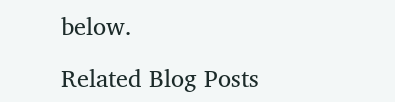below.

Related Blog Posts